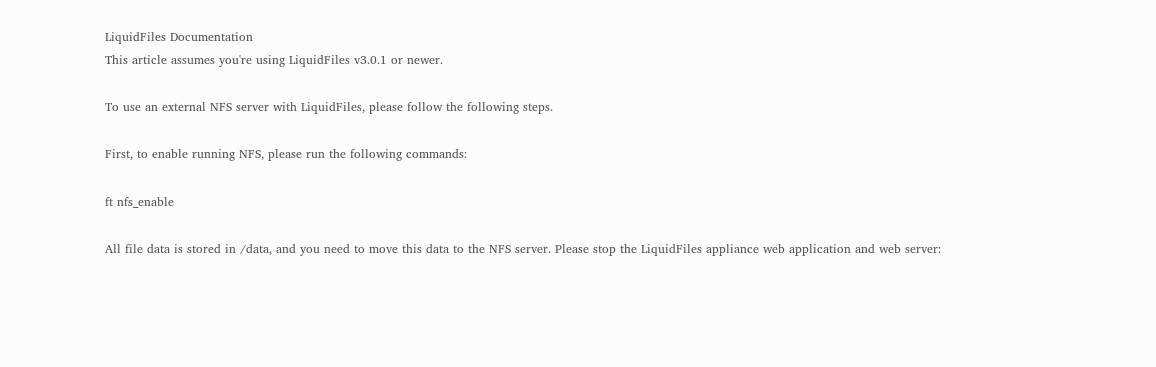LiquidFiles Documentation
This article assumes you're using LiquidFiles v3.0.1 or newer.

To use an external NFS server with LiquidFiles, please follow the following steps.

First, to enable running NFS, please run the following commands:

ft nfs_enable

All file data is stored in /data, and you need to move this data to the NFS server. Please stop the LiquidFiles appliance web application and web server: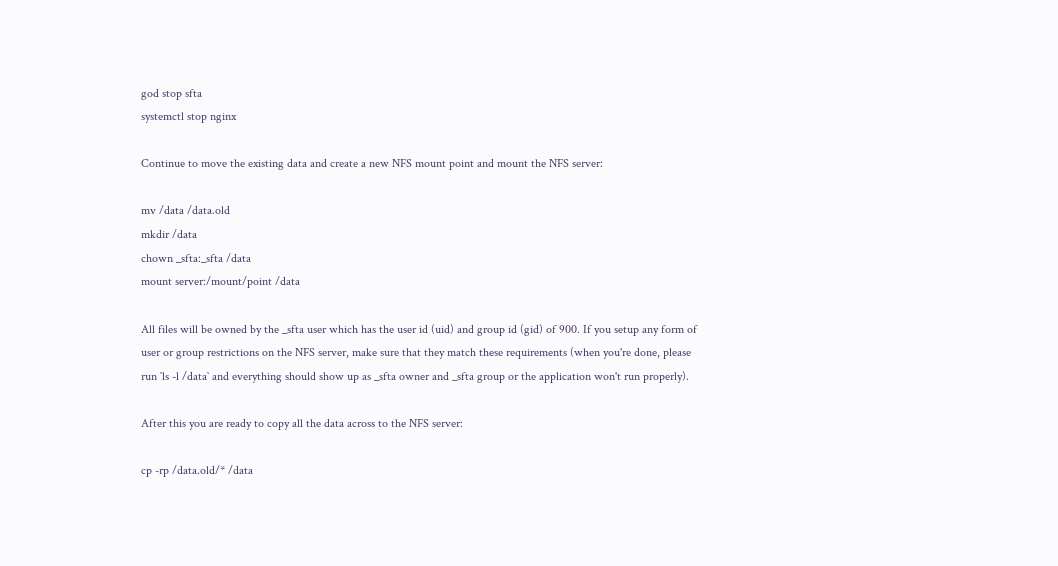god stop sfta
systemctl stop nginx

Continue to move the existing data and create a new NFS mount point and mount the NFS server:

mv /data /data.old
mkdir /data
chown _sfta:_sfta /data
mount server:/mount/point /data

All files will be owned by the _sfta user which has the user id (uid) and group id (gid) of 900. If you setup any form of user or group restrictions on the NFS server, make sure that they match these requirements (when you're done, please run `ls -l /data` and everything should show up as _sfta owner and _sfta group or the application won't run properly).

After this you are ready to copy all the data across to the NFS server:

cp -rp /data.old/* /data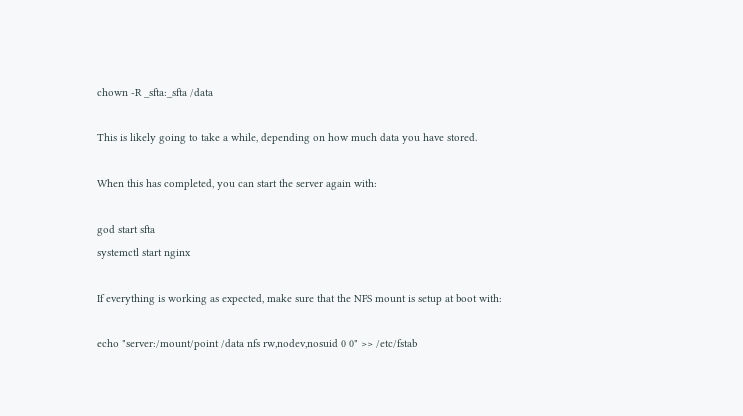chown -R _sfta:_sfta /data

This is likely going to take a while, depending on how much data you have stored.

When this has completed, you can start the server again with:

god start sfta
systemctl start nginx

If everything is working as expected, make sure that the NFS mount is setup at boot with:

echo "server:/mount/point /data nfs rw,nodev,nosuid 0 0" >> /etc/fstab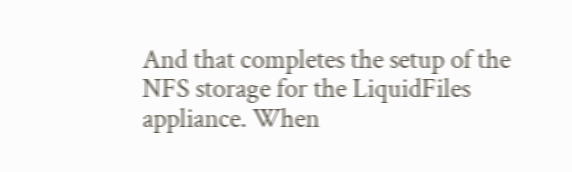And that completes the setup of the NFS storage for the LiquidFiles appliance. When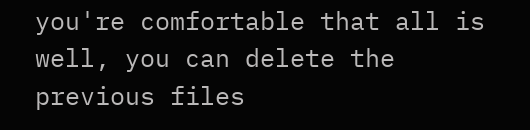you're comfortable that all is well, you can delete the previous files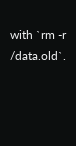with `rm -r /data.old`.